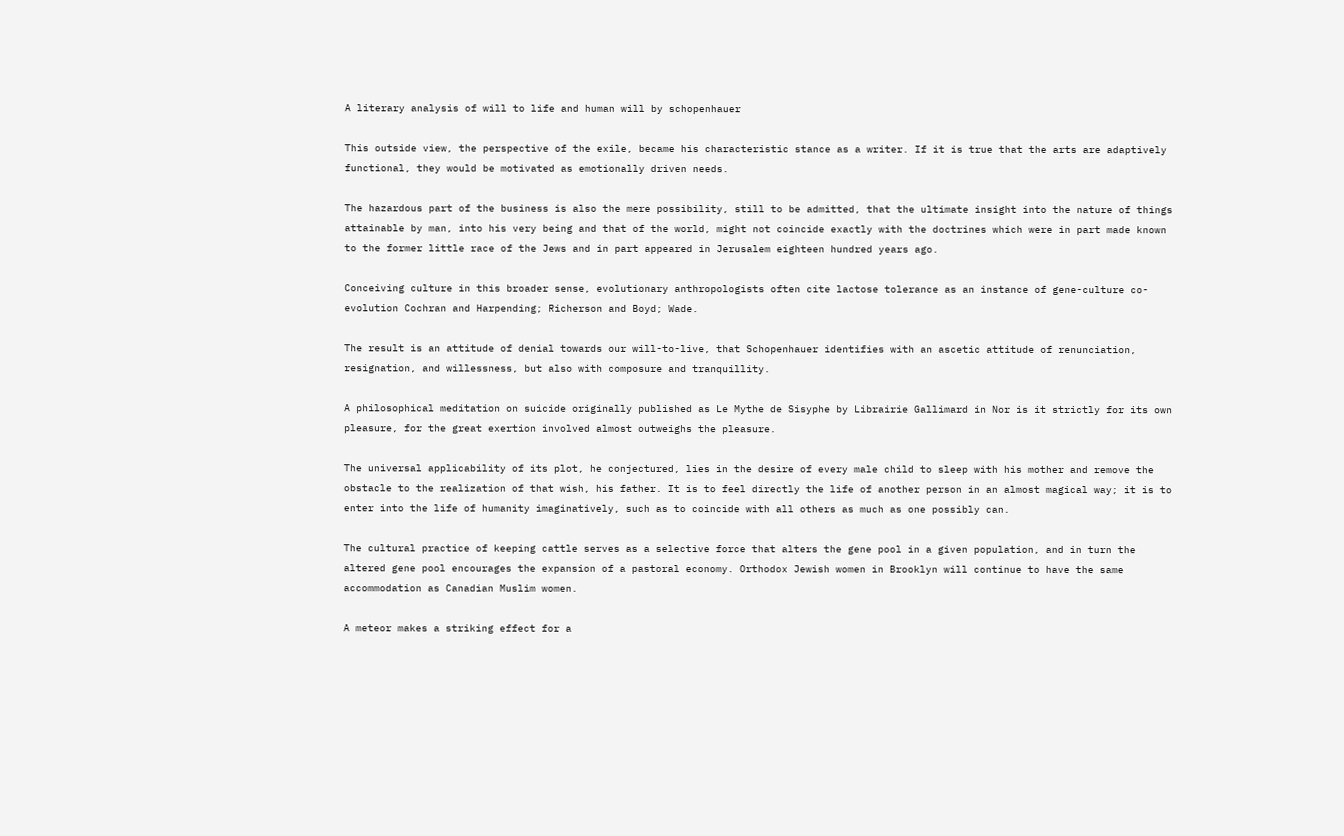A literary analysis of will to life and human will by schopenhauer

This outside view, the perspective of the exile, became his characteristic stance as a writer. If it is true that the arts are adaptively functional, they would be motivated as emotionally driven needs.

The hazardous part of the business is also the mere possibility, still to be admitted, that the ultimate insight into the nature of things attainable by man, into his very being and that of the world, might not coincide exactly with the doctrines which were in part made known to the former little race of the Jews and in part appeared in Jerusalem eighteen hundred years ago.

Conceiving culture in this broader sense, evolutionary anthropologists often cite lactose tolerance as an instance of gene-culture co-evolution Cochran and Harpending; Richerson and Boyd; Wade.

The result is an attitude of denial towards our will-to-live, that Schopenhauer identifies with an ascetic attitude of renunciation, resignation, and willessness, but also with composure and tranquillity.

A philosophical meditation on suicide originally published as Le Mythe de Sisyphe by Librairie Gallimard in Nor is it strictly for its own pleasure, for the great exertion involved almost outweighs the pleasure.

The universal applicability of its plot, he conjectured, lies in the desire of every male child to sleep with his mother and remove the obstacle to the realization of that wish, his father. It is to feel directly the life of another person in an almost magical way; it is to enter into the life of humanity imaginatively, such as to coincide with all others as much as one possibly can.

The cultural practice of keeping cattle serves as a selective force that alters the gene pool in a given population, and in turn the altered gene pool encourages the expansion of a pastoral economy. Orthodox Jewish women in Brooklyn will continue to have the same accommodation as Canadian Muslim women.

A meteor makes a striking effect for a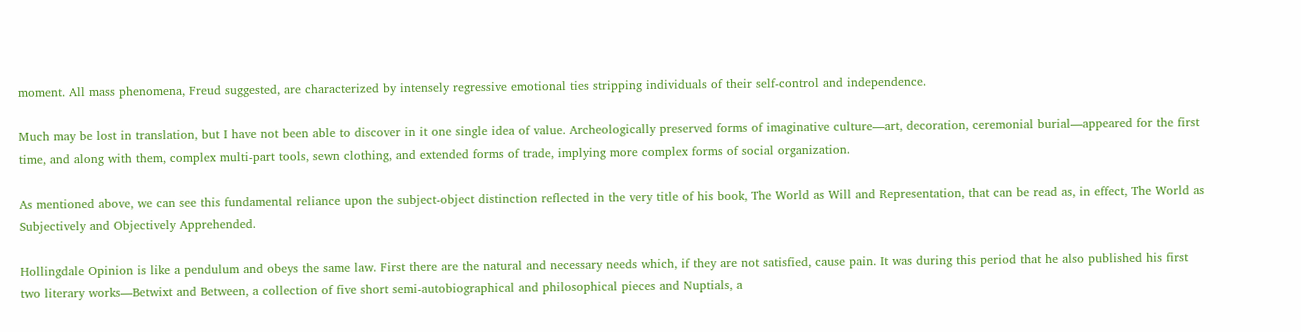moment. All mass phenomena, Freud suggested, are characterized by intensely regressive emotional ties stripping individuals of their self-control and independence.

Much may be lost in translation, but I have not been able to discover in it one single idea of value. Archeologically preserved forms of imaginative culture—art, decoration, ceremonial burial—appeared for the first time, and along with them, complex multi-part tools, sewn clothing, and extended forms of trade, implying more complex forms of social organization.

As mentioned above, we can see this fundamental reliance upon the subject-object distinction reflected in the very title of his book, The World as Will and Representation, that can be read as, in effect, The World as Subjectively and Objectively Apprehended.

Hollingdale Opinion is like a pendulum and obeys the same law. First there are the natural and necessary needs which, if they are not satisfied, cause pain. It was during this period that he also published his first two literary works—Betwixt and Between, a collection of five short semi-autobiographical and philosophical pieces and Nuptials, a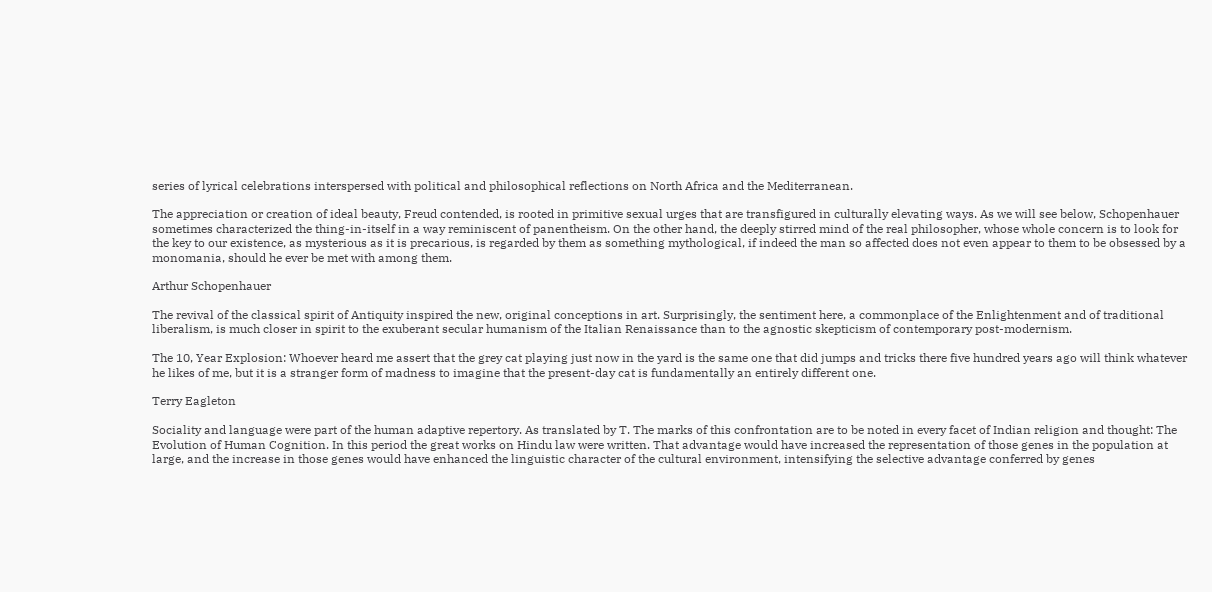series of lyrical celebrations interspersed with political and philosophical reflections on North Africa and the Mediterranean.

The appreciation or creation of ideal beauty, Freud contended, is rooted in primitive sexual urges that are transfigured in culturally elevating ways. As we will see below, Schopenhauer sometimes characterized the thing-in-itself in a way reminiscent of panentheism. On the other hand, the deeply stirred mind of the real philosopher, whose whole concern is to look for the key to our existence, as mysterious as it is precarious, is regarded by them as something mythological, if indeed the man so affected does not even appear to them to be obsessed by a monomania, should he ever be met with among them.

Arthur Schopenhauer

The revival of the classical spirit of Antiquity inspired the new, original conceptions in art. Surprisingly, the sentiment here, a commonplace of the Enlightenment and of traditional liberalism, is much closer in spirit to the exuberant secular humanism of the Italian Renaissance than to the agnostic skepticism of contemporary post-modernism.

The 10, Year Explosion: Whoever heard me assert that the grey cat playing just now in the yard is the same one that did jumps and tricks there five hundred years ago will think whatever he likes of me, but it is a stranger form of madness to imagine that the present-day cat is fundamentally an entirely different one.

Terry Eagleton

Sociality and language were part of the human adaptive repertory. As translated by T. The marks of this confrontation are to be noted in every facet of Indian religion and thought: The Evolution of Human Cognition. In this period the great works on Hindu law were written. That advantage would have increased the representation of those genes in the population at large, and the increase in those genes would have enhanced the linguistic character of the cultural environment, intensifying the selective advantage conferred by genes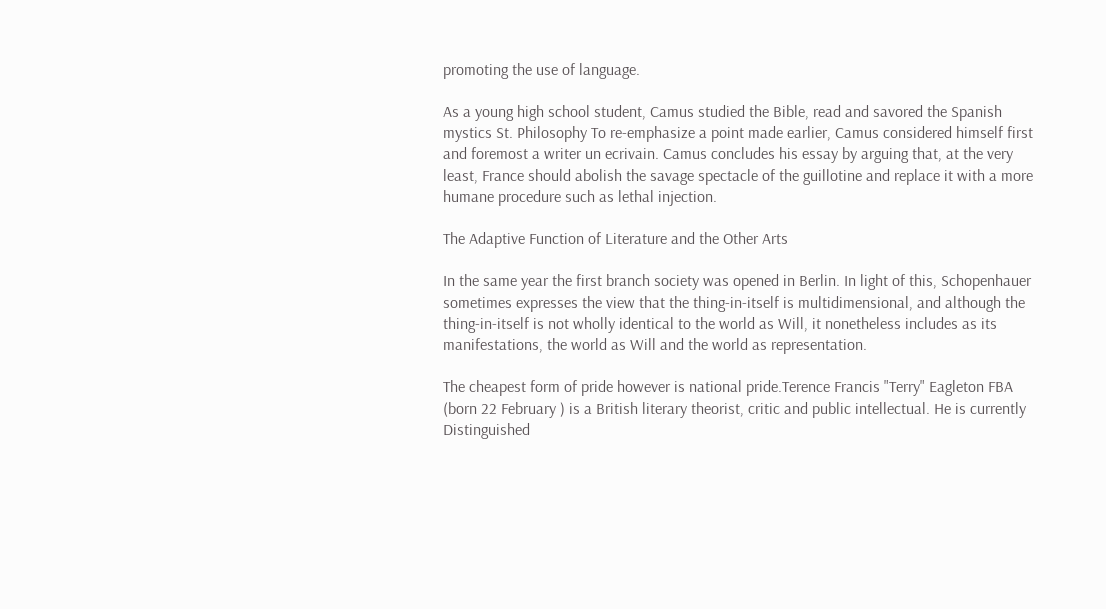promoting the use of language.

As a young high school student, Camus studied the Bible, read and savored the Spanish mystics St. Philosophy To re-emphasize a point made earlier, Camus considered himself first and foremost a writer un ecrivain. Camus concludes his essay by arguing that, at the very least, France should abolish the savage spectacle of the guillotine and replace it with a more humane procedure such as lethal injection.

The Adaptive Function of Literature and the Other Arts

In the same year the first branch society was opened in Berlin. In light of this, Schopenhauer sometimes expresses the view that the thing-in-itself is multidimensional, and although the thing-in-itself is not wholly identical to the world as Will, it nonetheless includes as its manifestations, the world as Will and the world as representation.

The cheapest form of pride however is national pride.Terence Francis "Terry" Eagleton FBA (born 22 February ) is a British literary theorist, critic and public intellectual. He is currently Distinguished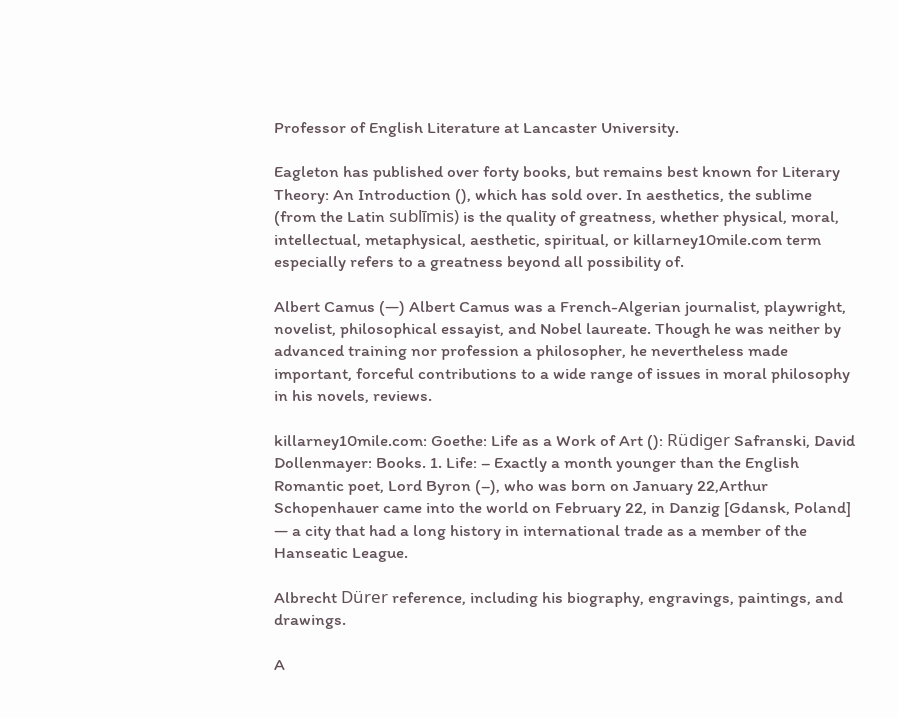Professor of English Literature at Lancaster University.

Eagleton has published over forty books, but remains best known for Literary Theory: An Introduction (), which has sold over. In aesthetics, the sublime (from the Latin sublīmis) is the quality of greatness, whether physical, moral, intellectual, metaphysical, aesthetic, spiritual, or killarney10mile.com term especially refers to a greatness beyond all possibility of.

Albert Camus (—) Albert Camus was a French-Algerian journalist, playwright, novelist, philosophical essayist, and Nobel laureate. Though he was neither by advanced training nor profession a philosopher, he nevertheless made important, forceful contributions to a wide range of issues in moral philosophy in his novels, reviews.

killarney10mile.com: Goethe: Life as a Work of Art (): Rüdiger Safranski, David Dollenmayer: Books. 1. Life: – Exactly a month younger than the English Romantic poet, Lord Byron (–), who was born on January 22,Arthur Schopenhauer came into the world on February 22, in Danzig [Gdansk, Poland] — a city that had a long history in international trade as a member of the Hanseatic League.

Albrecht Dürer reference, including his biography, engravings, paintings, and drawings.

A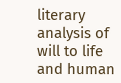literary analysis of will to life and human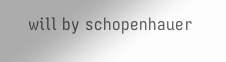will by schopenhauer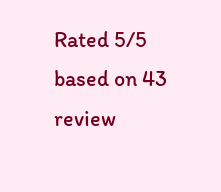Rated 5/5 based on 43 review